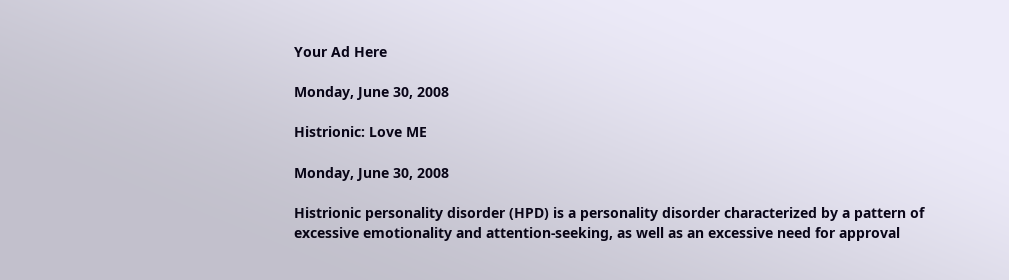Your Ad Here

Monday, June 30, 2008

Histrionic: Love ME

Monday, June 30, 2008

Histrionic personality disorder (HPD) is a personality disorder characterized by a pattern of excessive emotionality and attention-seeking, as well as an excessive need for approval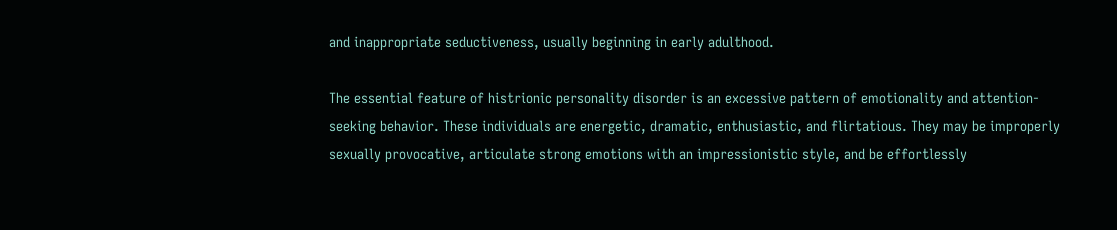and inappropriate seductiveness, usually beginning in early adulthood.

The essential feature of histrionic personality disorder is an excessive pattern of emotionality and attention-seeking behavior. These individuals are energetic, dramatic, enthusiastic, and flirtatious. They may be improperly sexually provocative, articulate strong emotions with an impressionistic style, and be effortlessly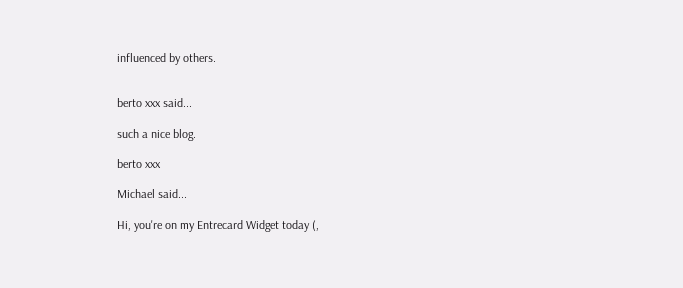influenced by others.


berto xxx said...

such a nice blog.

berto xxx

Michael said...

Hi, you're on my Entrecard Widget today (,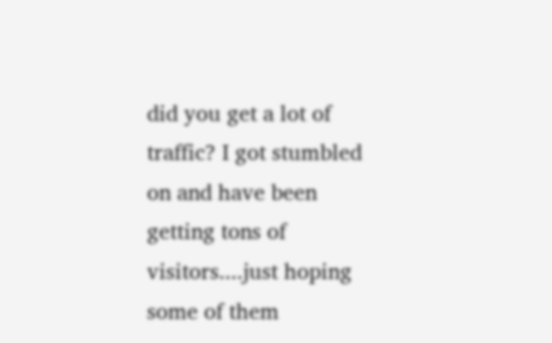did you get a lot of traffic? I got stumbled on and have been getting tons of visitors....just hoping some of them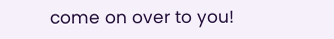come on over to you!